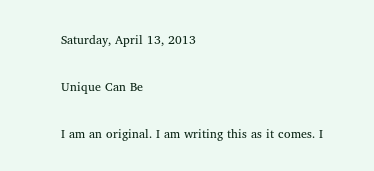Saturday, April 13, 2013

Unique Can Be

I am an original. I am writing this as it comes. I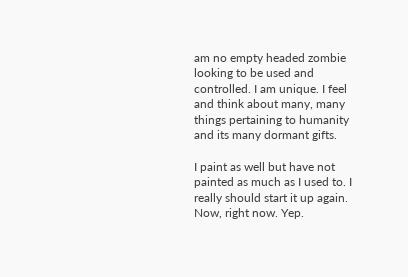am no empty headed zombie looking to be used and controlled. I am unique. I feel and think about many, many things pertaining to humanity and its many dormant gifts.

I paint as well but have not painted as much as I used to. I really should start it up again. Now, right now. Yep.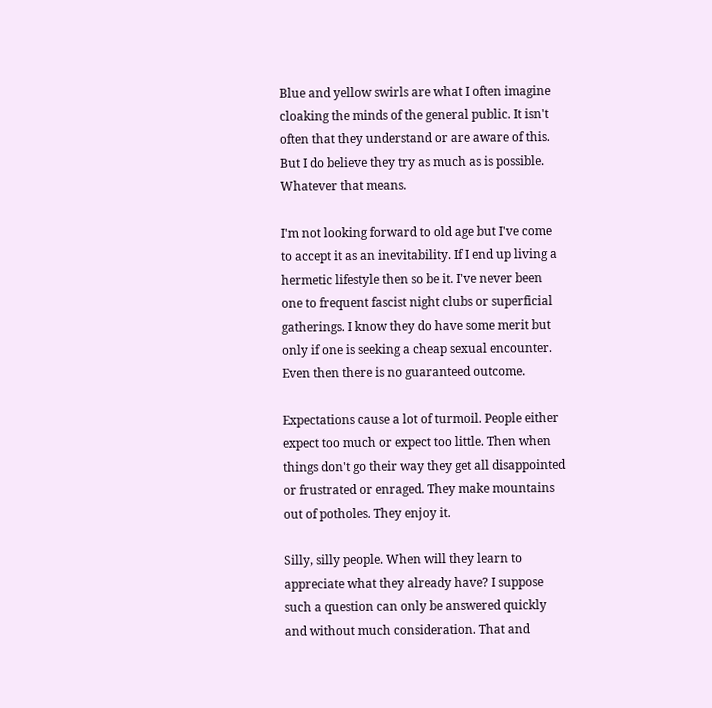Blue and yellow swirls are what I often imagine cloaking the minds of the general public. It isn't often that they understand or are aware of this. But I do believe they try as much as is possible. Whatever that means.

I'm not looking forward to old age but I've come to accept it as an inevitability. If I end up living a hermetic lifestyle then so be it. I've never been one to frequent fascist night clubs or superficial gatherings. I know they do have some merit but only if one is seeking a cheap sexual encounter. Even then there is no guaranteed outcome.

Expectations cause a lot of turmoil. People either expect too much or expect too little. Then when things don't go their way they get all disappointed or frustrated or enraged. They make mountains out of potholes. They enjoy it.

Silly, silly people. When will they learn to appreciate what they already have? I suppose such a question can only be answered quickly and without much consideration. That and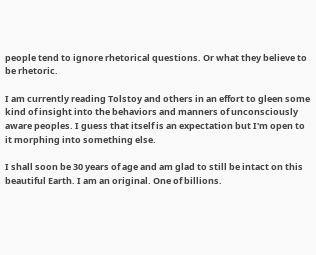people tend to ignore rhetorical questions. Or what they believe to be rhetoric.

I am currently reading Tolstoy and others in an effort to gleen some kind of insight into the behaviors and manners of unconsciously aware peoples. I guess that itself is an expectation but I'm open to it morphing into something else.

I shall soon be 30 years of age and am glad to still be intact on this beautiful Earth. I am an original. One of billions.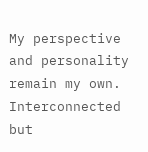My perspective and personality remain my own. Interconnected but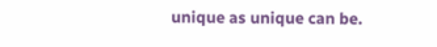unique as unique can be.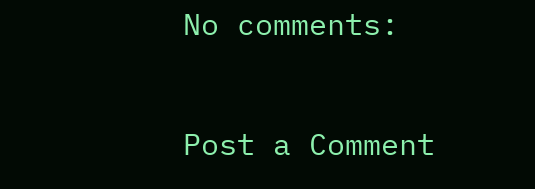No comments:

Post a Comment